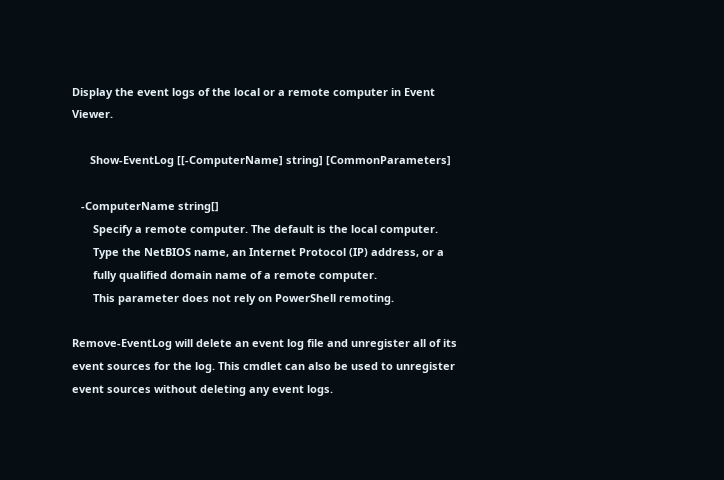Display the event logs of the local or a remote computer in Event Viewer.

      Show-EventLog [[-ComputerName] string] [CommonParameters]

   -ComputerName string[]
       Specify a remote computer. The default is the local computer.
       Type the NetBIOS name, an Internet Protocol (IP) address, or a
       fully qualified domain name of a remote computer.
       This parameter does not rely on PowerShell remoting.

Remove-EventLog will delete an event log file and unregister all of its event sources for the log. This cmdlet can also be used to unregister event sources without deleting any event logs.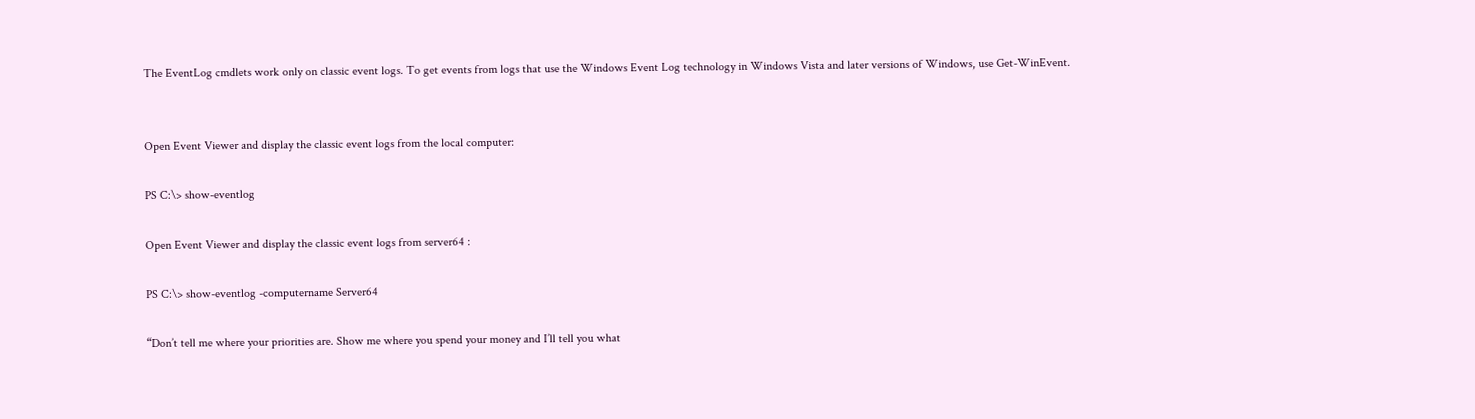The EventLog cmdlets work only on classic event logs. To get events from logs that use the Windows Event Log technology in Windows Vista and later versions of Windows, use Get-WinEvent.


Open Event Viewer and display the classic event logs from the local computer:

PS C:\> show-eventlog

Open Event Viewer and display the classic event logs from server64 :

PS C:\> show-eventlog -computername Server64

“Don’t tell me where your priorities are. Show me where you spend your money and I’ll tell you what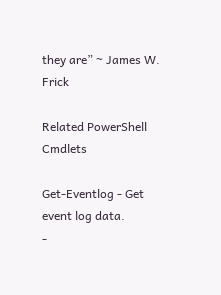they are” ~ James W. Frick

Related PowerShell Cmdlets

Get-Eventlog - Get event log data.
-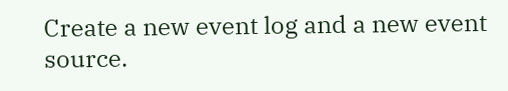Create a new event log and a new event source.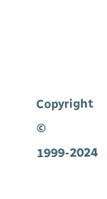Copyright © 1999-2024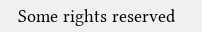Some rights reserved